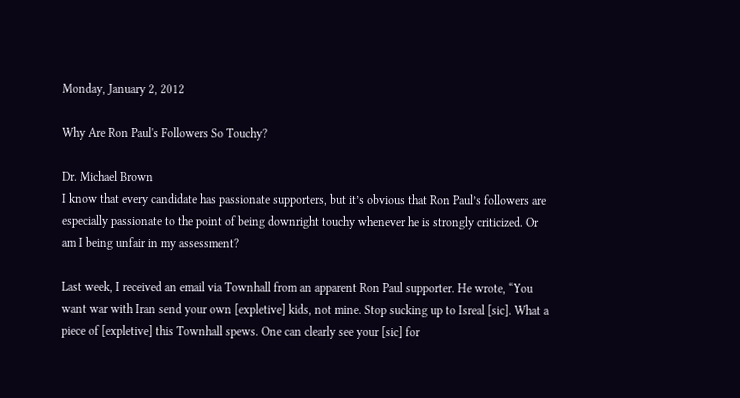Monday, January 2, 2012

Why Are Ron Paul's Followers So Touchy?

Dr. Michael Brown
I know that every candidate has passionate supporters, but it’s obvious that Ron Paul’s followers are especially passionate to the point of being downright touchy whenever he is strongly criticized. Or am I being unfair in my assessment?

Last week, I received an email via Townhall from an apparent Ron Paul supporter. He wrote, “You want war with Iran send your own [expletive] kids, not mine. Stop sucking up to Isreal [sic]. What a piece of [expletive] this Townhall spews. One can clearly see your [sic] for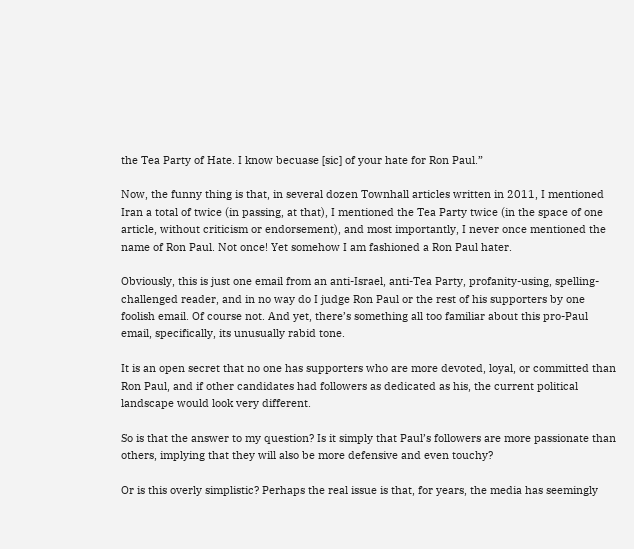the Tea Party of Hate. I know becuase [sic] of your hate for Ron Paul.”

Now, the funny thing is that, in several dozen Townhall articles written in 2011, I mentioned Iran a total of twice (in passing, at that), I mentioned the Tea Party twice (in the space of one article, without criticism or endorsement), and most importantly, I never once mentioned the name of Ron Paul. Not once! Yet somehow I am fashioned a Ron Paul hater.

Obviously, this is just one email from an anti-Israel, anti-Tea Party, profanity-using, spelling-challenged reader, and in no way do I judge Ron Paul or the rest of his supporters by one foolish email. Of course not. And yet, there’s something all too familiar about this pro-Paul email, specifically, its unusually rabid tone.

It is an open secret that no one has supporters who are more devoted, loyal, or committed than Ron Paul, and if other candidates had followers as dedicated as his, the current political landscape would look very different.

So is that the answer to my question? Is it simply that Paul’s followers are more passionate than others, implying that they will also be more defensive and even touchy?

Or is this overly simplistic? Perhaps the real issue is that, for years, the media has seemingly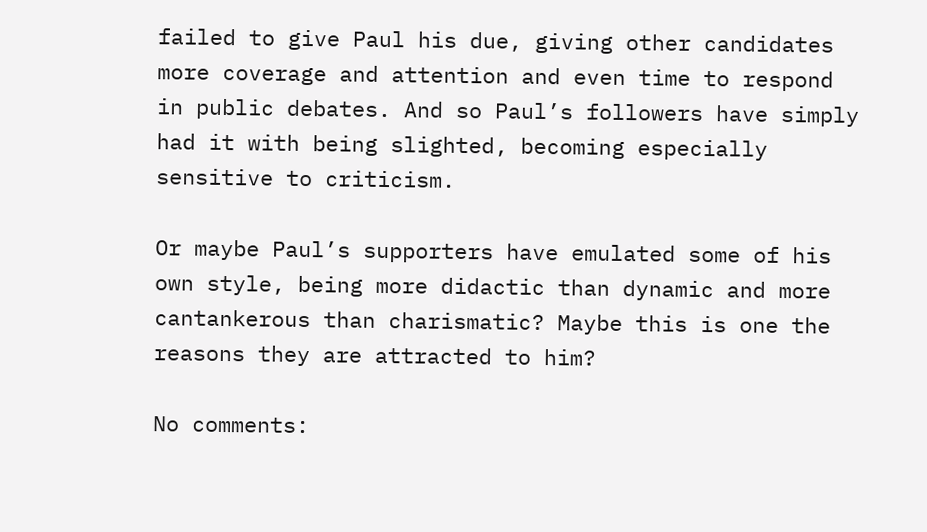failed to give Paul his due, giving other candidates more coverage and attention and even time to respond in public debates. And so Paul’s followers have simply had it with being slighted, becoming especially sensitive to criticism.

Or maybe Paul’s supporters have emulated some of his own style, being more didactic than dynamic and more cantankerous than charismatic? Maybe this is one the reasons they are attracted to him?

No comments: